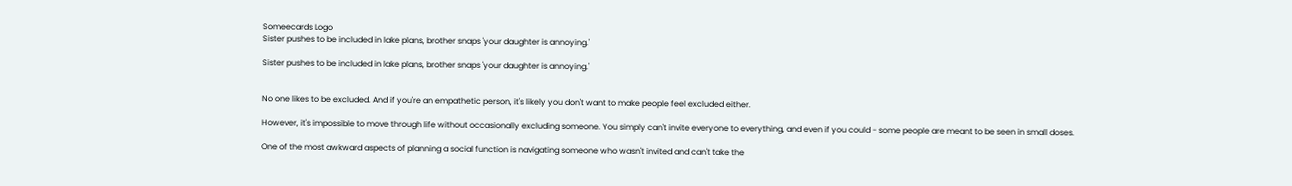Someecards Logo
Sister pushes to be included in lake plans, brother snaps 'your daughter is annoying.'

Sister pushes to be included in lake plans, brother snaps 'your daughter is annoying.'


No one likes to be excluded. And if you're an empathetic person, it's likely you don't want to make people feel excluded either.

However, it's impossible to move through life without occasionally excluding someone. You simply can't invite everyone to everything, and even if you could - some people are meant to be seen in small doses.

One of the most awkward aspects of planning a social function is navigating someone who wasn't invited and can't take the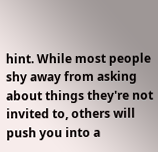hint. While most people shy away from asking about things they're not invited to, others will push you into a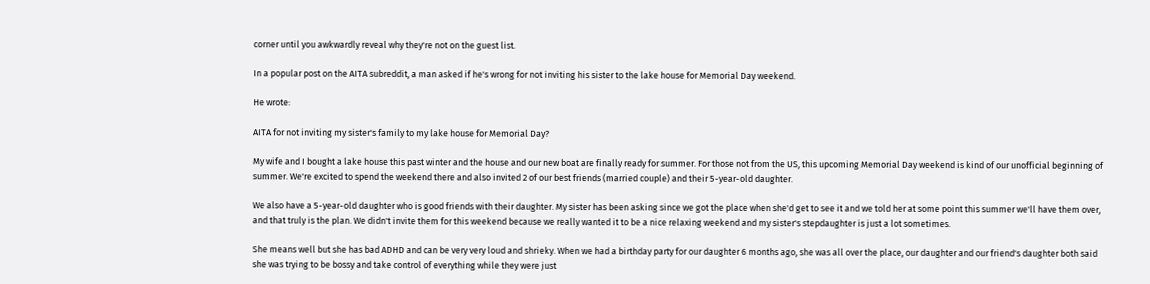corner until you awkwardly reveal why they're not on the guest list.

In a popular post on the AITA subreddit, a man asked if he's wrong for not inviting his sister to the lake house for Memorial Day weekend.

He wrote:

AITA for not inviting my sister's family to my lake house for Memorial Day?

My wife and I bought a lake house this past winter and the house and our new boat are finally ready for summer. For those not from the US, this upcoming Memorial Day weekend is kind of our unofficial beginning of summer. We're excited to spend the weekend there and also invited 2 of our best friends (married couple) and their 5-year-old daughter.

We also have a 5-year-old daughter who is good friends with their daughter. My sister has been asking since we got the place when she'd get to see it and we told her at some point this summer we'll have them over, and that truly is the plan. We didn't invite them for this weekend because we really wanted it to be a nice relaxing weekend and my sister's stepdaughter is just a lot sometimes.

She means well but she has bad ADHD and can be very very loud and shrieky. When we had a birthday party for our daughter 6 months ago, she was all over the place, our daughter and our friend's daughter both said she was trying to be bossy and take control of everything while they were just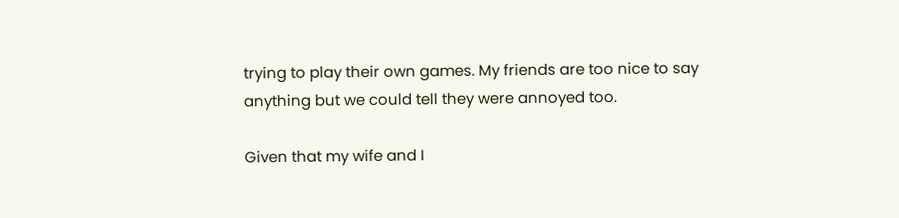trying to play their own games. My friends are too nice to say anything but we could tell they were annoyed too.

Given that my wife and I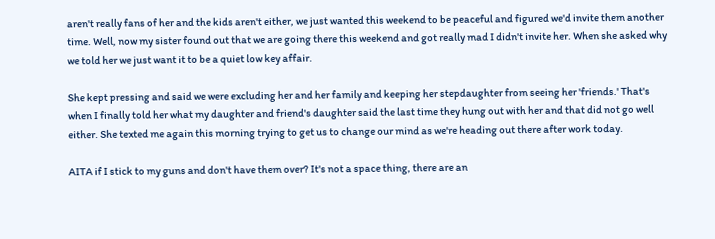aren't really fans of her and the kids aren't either, we just wanted this weekend to be peaceful and figured we'd invite them another time. Well, now my sister found out that we are going there this weekend and got really mad I didn't invite her. When she asked why we told her we just want it to be a quiet low key affair.

She kept pressing and said we were excluding her and her family and keeping her stepdaughter from seeing her 'friends.' That's when I finally told her what my daughter and friend's daughter said the last time they hung out with her and that did not go well either. She texted me again this morning trying to get us to change our mind as we're heading out there after work today.

AITA if I stick to my guns and don't have them over? It's not a space thing, there are an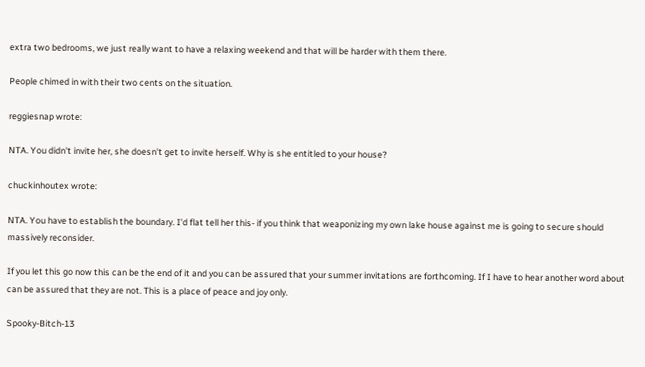extra two bedrooms, we just really want to have a relaxing weekend and that will be harder with them there.

People chimed in with their two cents on the situation.

reggiesnap wrote:

NTA. You didn't invite her, she doesn't get to invite herself. Why is she entitled to your house?

chuckinhoutex wrote:

NTA. You have to establish the boundary. I'd flat tell her this- if you think that weaponizing my own lake house against me is going to secure should massively reconsider.

If you let this go now this can be the end of it and you can be assured that your summer invitations are forthcoming. If I have to hear another word about can be assured that they are not. This is a place of peace and joy only.

Spooky-Bitch-13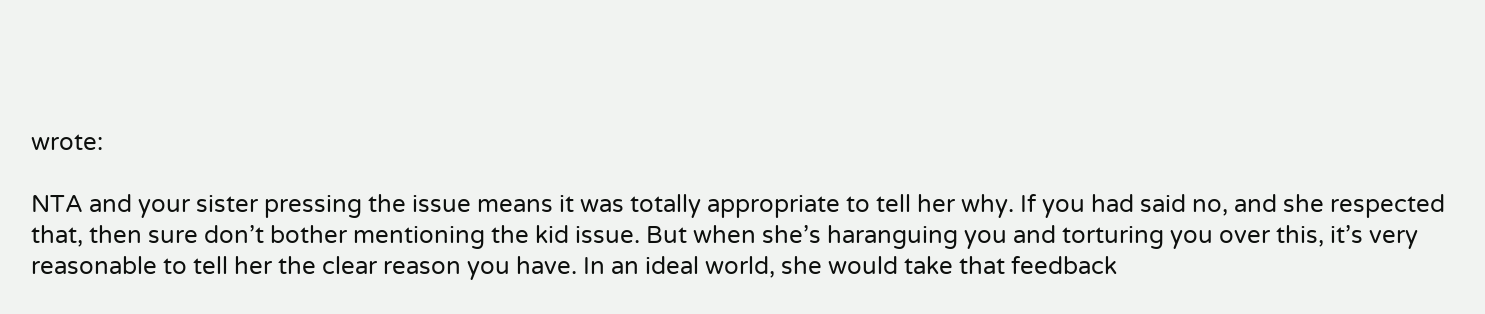wrote:

NTA and your sister pressing the issue means it was totally appropriate to tell her why. If you had said no, and she respected that, then sure don’t bother mentioning the kid issue. But when she’s haranguing you and torturing you over this, it’s very reasonable to tell her the clear reason you have. In an ideal world, she would take that feedback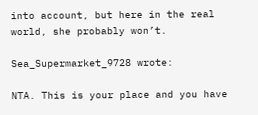into account, but here in the real world, she probably won’t.

Sea_Supermarket_9728 wrote:

NTA. This is your place and you have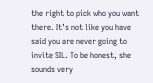the right to pick who you want there. It’s not like you have said you are never going to invite SIL. To be honest, she sounds very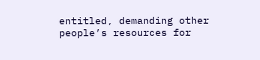entitled, demanding other people’s resources for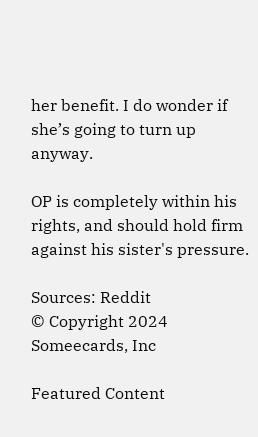her benefit. I do wonder if she’s going to turn up anyway.

OP is completely within his rights, and should hold firm against his sister's pressure.

Sources: Reddit
© Copyright 2024 Someecards, Inc

Featured Content